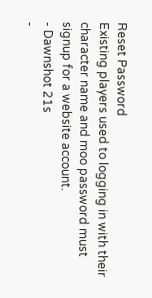Reset Password
Existing players used to logging in with their character name and moo password must signup for a website account.
- Dawnshot 21s
-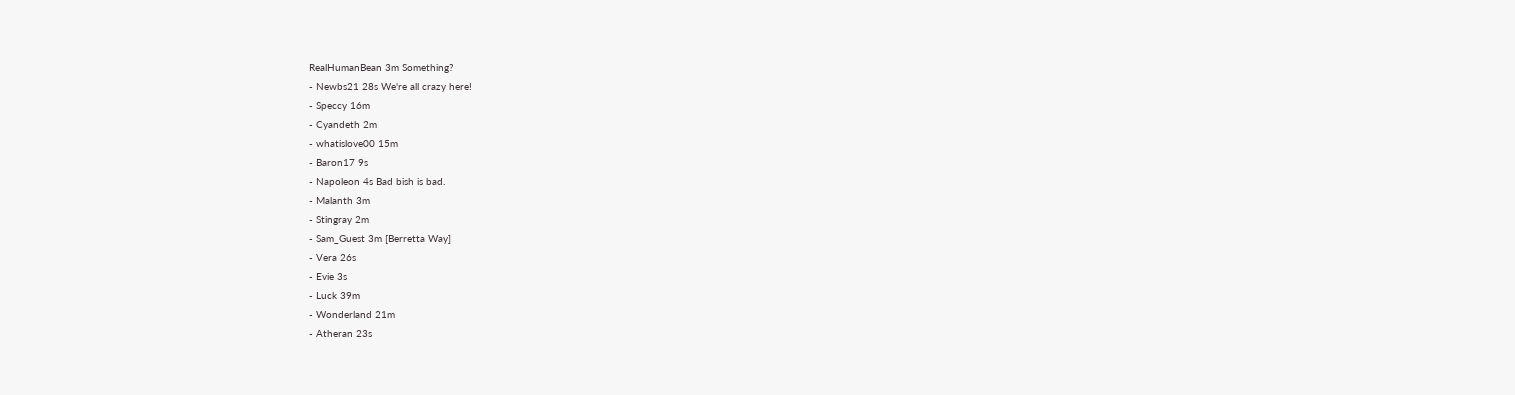RealHumanBean 3m Something?
- Newbs21 28s We're all crazy here!
- Speccy 16m
- Cyandeth 2m
- whatislove00 15m
- Baron17 9s
- Napoleon 4s Bad bish is bad.
- Malanth 3m
- Stingray 2m
- Sam_Guest 3m [Berretta Way]
- Vera 26s
- Evie 3s
- Luck 39m
- Wonderland 21m
- Atheran 23s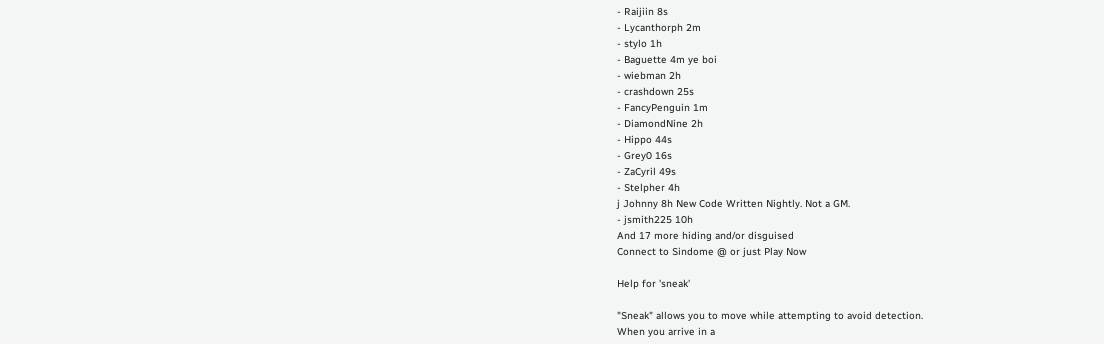- Raijiin 8s
- Lycanthorph 2m
- stylo 1h
- Baguette 4m ye boi
- wiebman 2h
- crashdown 25s
- FancyPenguin 1m
- DiamondNine 2h
- Hippo 44s
- Grey0 16s
- ZaCyril 49s
- Stelpher 4h
j Johnny 8h New Code Written Nightly. Not a GM.
- jsmith225 10h
And 17 more hiding and/or disguised
Connect to Sindome @ or just Play Now

Help for 'sneak'

"Sneak" allows you to move while attempting to avoid detection.
When you arrive in a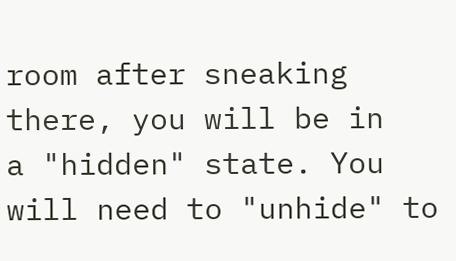room after sneaking there, you will be in
a "hidden" state. You will need to "unhide" to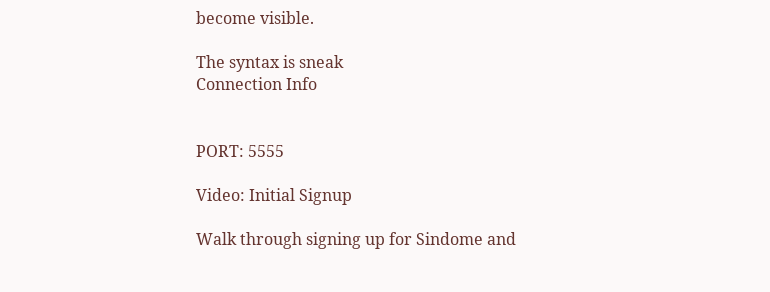become visible.

The syntax is sneak
Connection Info


PORT: 5555

Video: Initial Signup

Walk through signing up for Sindome and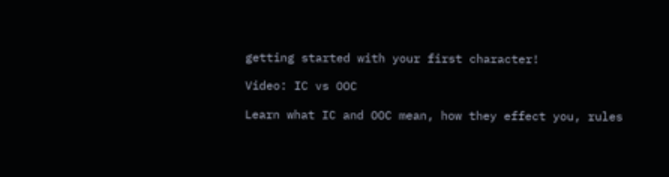getting started with your first character!

Video: IC vs OOC

Learn what IC and OOC mean, how they effect you, rules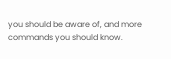you should be aware of, and more commands you should know.